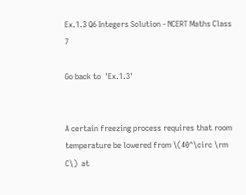Ex.1.3 Q6 Integers Solution - NCERT Maths Class 7

Go back to  'Ex.1.3'


A certain freezing process requires that room temperature be lowered from \(40^\circ \rm C\)  at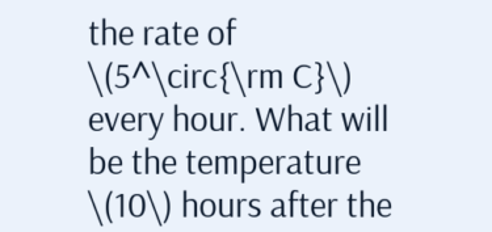the rate of \(5^\circ{\rm C}\)  every hour. What will be the temperature \(10\) hours after the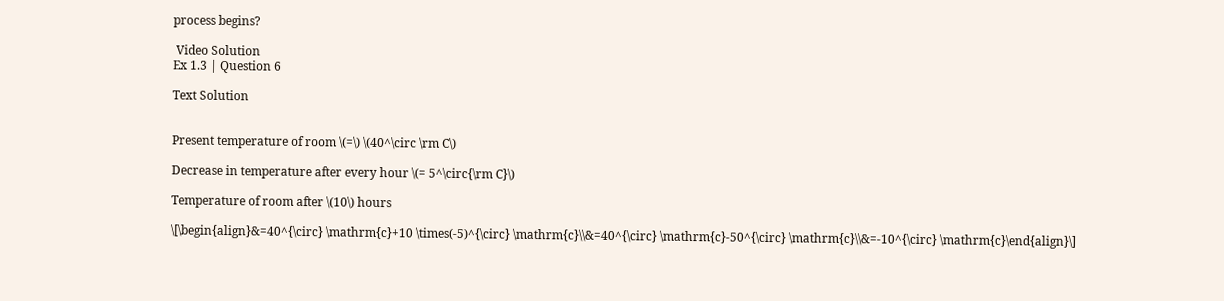process begins?

 Video Solution
Ex 1.3 | Question 6

Text Solution


Present temperature of room \(=\) \(40^\circ \rm C\)

Decrease in temperature after every hour \(= 5^\circ{\rm C}\)

Temperature of room after \(10\) hours

\[\begin{align}&=40^{\circ} \mathrm{c}+10 \times(-5)^{\circ} \mathrm{c}\\&=40^{\circ} \mathrm{c}-50^{\circ} \mathrm{c}\\&=-10^{\circ} \mathrm{c}\end{align}\]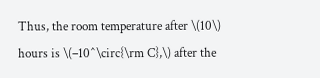Thus, the room temperature after \(10\) hours is \(–10^\circ{\rm C},\) after the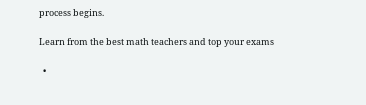process begins.

Learn from the best math teachers and top your exams

  •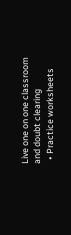Live one on one classroom and doubt clearing
  • Practice worksheets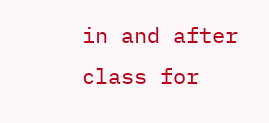in and after class for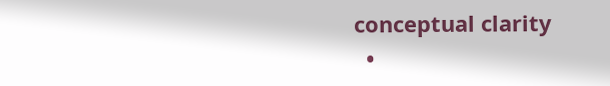conceptual clarity
  •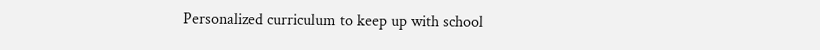Personalized curriculum to keep up with school